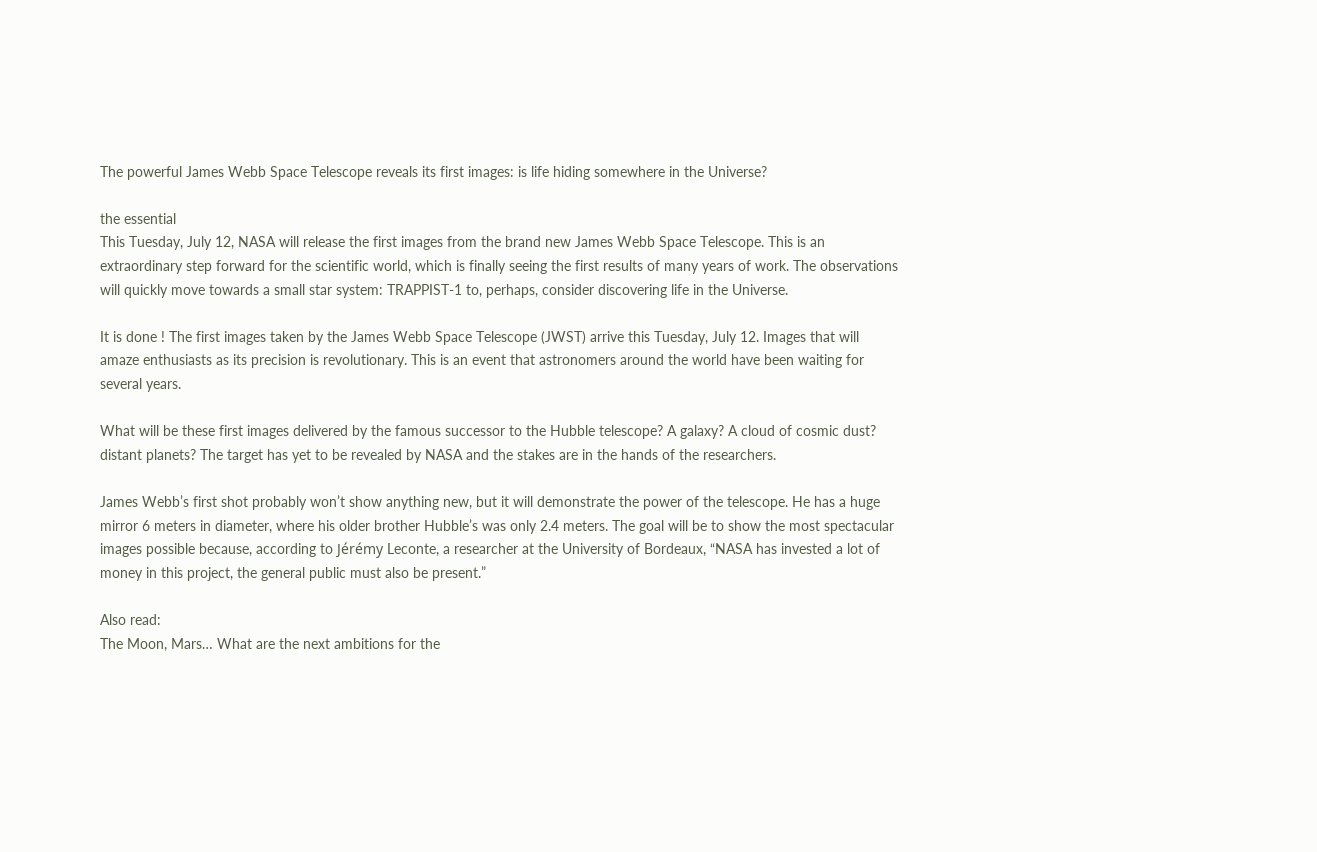The powerful James Webb Space Telescope reveals its first images: is life hiding somewhere in the Universe?

the essential
This Tuesday, July 12, NASA will release the first images from the brand new James Webb Space Telescope. This is an extraordinary step forward for the scientific world, which is finally seeing the first results of many years of work. The observations will quickly move towards a small star system: TRAPPIST-1 to, perhaps, consider discovering life in the Universe.

It is done ! The first images taken by the James Webb Space Telescope (JWST) arrive this Tuesday, July 12. Images that will amaze enthusiasts as its precision is revolutionary. This is an event that astronomers around the world have been waiting for several years.

What will be these first images delivered by the famous successor to the Hubble telescope? A galaxy? A cloud of cosmic dust? distant planets? The target has yet to be revealed by NASA and the stakes are in the hands of the researchers.

James Webb’s first shot probably won’t show anything new, but it will demonstrate the power of the telescope. He has a huge mirror 6 meters in diameter, where his older brother Hubble’s was only 2.4 meters. The goal will be to show the most spectacular images possible because, according to Jérémy Leconte, a researcher at the University of Bordeaux, “NASA has invested a lot of money in this project, the general public must also be present.”

Also read:
The Moon, Mars… What are the next ambitions for the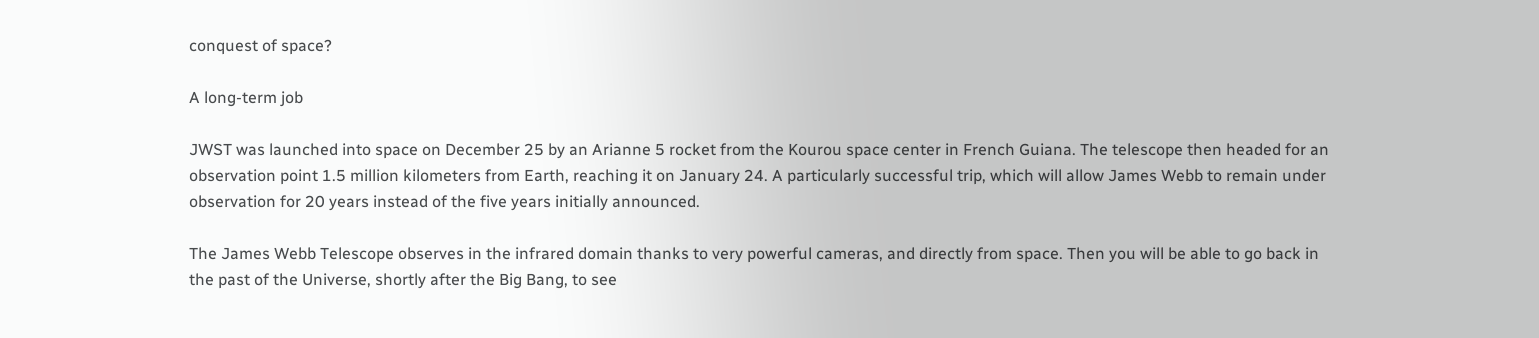conquest of space?

A long-term job

JWST was launched into space on December 25 by an Arianne 5 rocket from the Kourou space center in French Guiana. The telescope then headed for an observation point 1.5 million kilometers from Earth, reaching it on January 24. A particularly successful trip, which will allow James Webb to remain under observation for 20 years instead of the five years initially announced.

The James Webb Telescope observes in the infrared domain thanks to very powerful cameras, and directly from space. Then you will be able to go back in the past of the Universe, shortly after the Big Bang, to see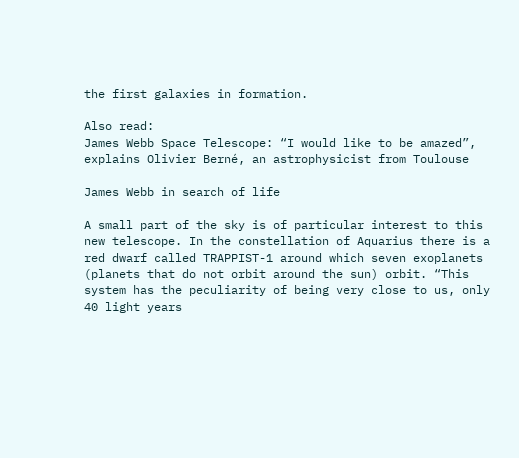the first galaxies in formation.

Also read:
James Webb Space Telescope: “I would like to be amazed”, explains Olivier Berné, an astrophysicist from Toulouse

James Webb in search of life

A small part of the sky is of particular interest to this new telescope. In the constellation of Aquarius there is a red dwarf called TRAPPIST-1 around which seven exoplanets (planets that do not orbit around the sun) orbit. “This system has the peculiarity of being very close to us, only 40 light years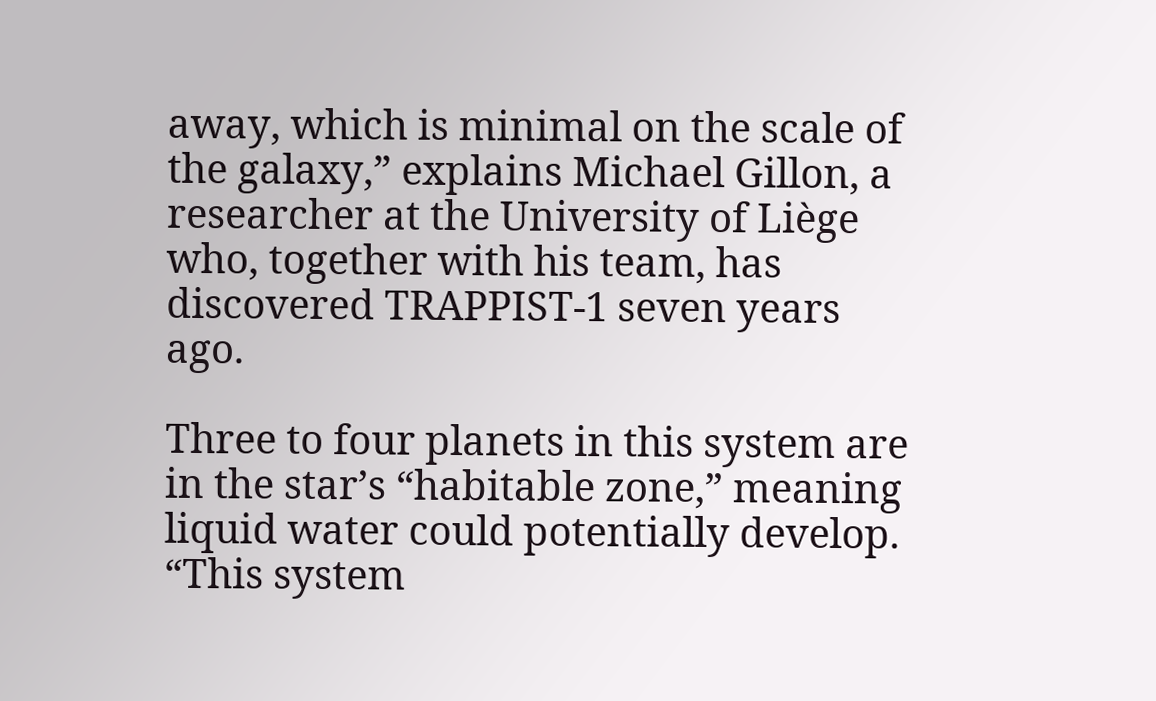away, which is minimal on the scale of the galaxy,” explains Michael Gillon, a researcher at the University of Liège who, together with his team, has discovered TRAPPIST-1 seven years ago.

Three to four planets in this system are in the star’s “habitable zone,” meaning liquid water could potentially develop. “This system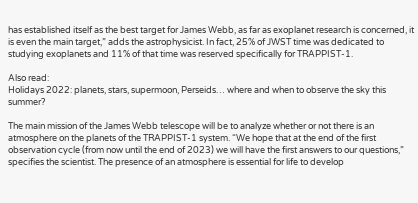has established itself as the best target for James Webb, as far as exoplanet research is concerned, it is even the main target,” adds the astrophysicist. In fact, 25% of JWST time was dedicated to studying exoplanets and 11% of that time was reserved specifically for TRAPPIST-1.

Also read:
Holidays 2022: planets, stars, supermoon, Perseids… where and when to observe the sky this summer?

The main mission of the James Webb telescope will be to analyze whether or not there is an atmosphere on the planets of the TRAPPIST-1 system. “We hope that at the end of the first observation cycle (from now until the end of 2023) we will have the first answers to our questions,” specifies the scientist. The presence of an atmosphere is essential for life to develop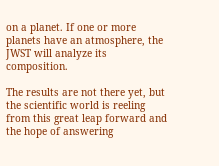on a planet. If one or more planets have an atmosphere, the JWST will analyze its composition.

The results are not there yet, but the scientific world is reeling from this great leap forward and the hope of answering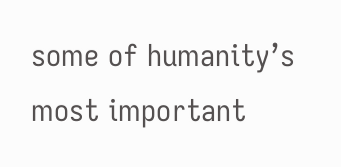some of humanity’s most important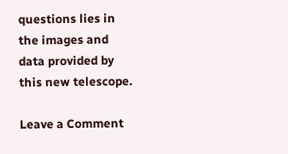questions lies in the images and data provided by this new telescope.

Leave a Comment